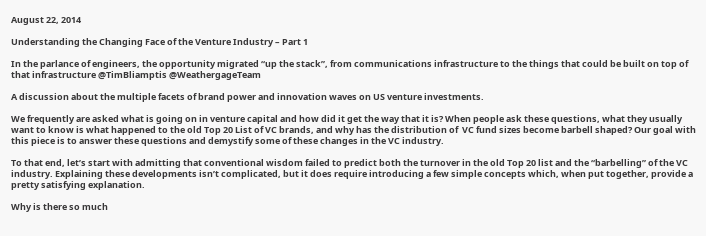August 22, 2014

Understanding the Changing Face of the Venture Industry – Part 1

In the parlance of engineers, the opportunity migrated “up the stack”, from communications infrastructure to the things that could be built on top of that infrastructure @TimBliamptis @WeathergageTeam

A discussion about the multiple facets of brand power and innovation waves on US venture investments.

We frequently are asked what is going on in venture capital and how did it get the way that it is? When people ask these questions, what they usually want to know is what happened to the old Top 20 List of VC brands, and why has the distribution of  VC fund sizes become barbell shaped? Our goal with this piece is to answer these questions and demystify some of these changes in the VC industry.

To that end, let’s start with admitting that conventional wisdom failed to predict both the turnover in the old Top 20 list and the “barbelling” of the VC industry. Explaining these developments isn’t complicated, but it does require introducing a few simple concepts which, when put together, provide a pretty satisfying explanation.

Why is there so much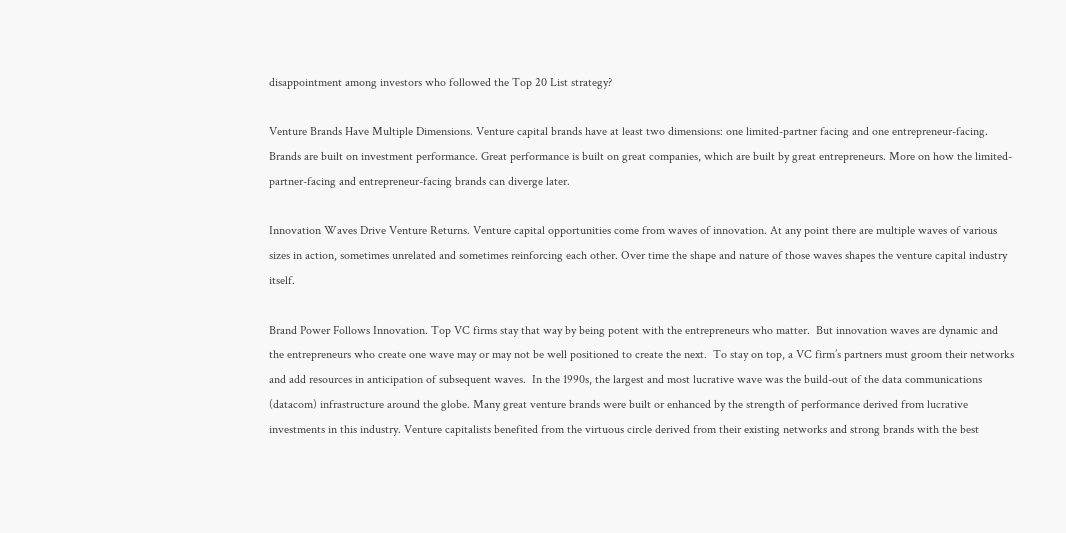disappointment among investors who followed the Top 20 List strategy?

Venture Brands Have Multiple Dimensions. Venture capital brands have at least two dimensions: one limited-partner facing and one entrepreneur-facing.  Brands are built on investment performance. Great performance is built on great companies, which are built by great entrepreneurs. More on how the limited-partner-facing and entrepreneur-facing brands can diverge later.

Innovation Waves Drive Venture Returns. Venture capital opportunities come from waves of innovation. At any point there are multiple waves of various sizes in action, sometimes unrelated and sometimes reinforcing each other. Over time the shape and nature of those waves shapes the venture capital industry itself.

Brand Power Follows Innovation. Top VC firms stay that way by being potent with the entrepreneurs who matter.  But innovation waves are dynamic and the entrepreneurs who create one wave may or may not be well positioned to create the next.  To stay on top, a VC firm’s partners must groom their networks and add resources in anticipation of subsequent waves.  In the 1990s, the largest and most lucrative wave was the build-out of the data communications (datacom) infrastructure around the globe. Many great venture brands were built or enhanced by the strength of performance derived from lucrative investments in this industry. Venture capitalists benefited from the virtuous circle derived from their existing networks and strong brands with the best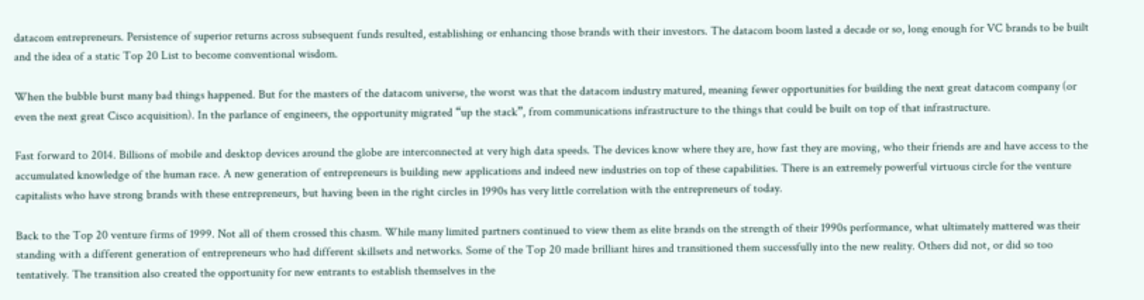datacom entrepreneurs. Persistence of superior returns across subsequent funds resulted, establishing or enhancing those brands with their investors. The datacom boom lasted a decade or so, long enough for VC brands to be built and the idea of a static Top 20 List to become conventional wisdom.

When the bubble burst many bad things happened. But for the masters of the datacom universe, the worst was that the datacom industry matured, meaning fewer opportunities for building the next great datacom company (or even the next great Cisco acquisition). In the parlance of engineers, the opportunity migrated “up the stack”, from communications infrastructure to the things that could be built on top of that infrastructure.

Fast forward to 2014. Billions of mobile and desktop devices around the globe are interconnected at very high data speeds. The devices know where they are, how fast they are moving, who their friends are and have access to the accumulated knowledge of the human race. A new generation of entrepreneurs is building new applications and indeed new industries on top of these capabilities. There is an extremely powerful virtuous circle for the venture capitalists who have strong brands with these entrepreneurs, but having been in the right circles in 1990s has very little correlation with the entrepreneurs of today.

Back to the Top 20 venture firms of 1999. Not all of them crossed this chasm. While many limited partners continued to view them as elite brands on the strength of their 1990s performance, what ultimately mattered was their standing with a different generation of entrepreneurs who had different skillsets and networks. Some of the Top 20 made brilliant hires and transitioned them successfully into the new reality. Others did not, or did so too tentatively. The transition also created the opportunity for new entrants to establish themselves in the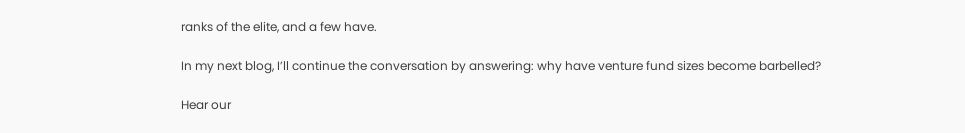ranks of the elite, and a few have.

In my next blog, I’ll continue the conversation by answering: why have venture fund sizes become barbelled?

Hear our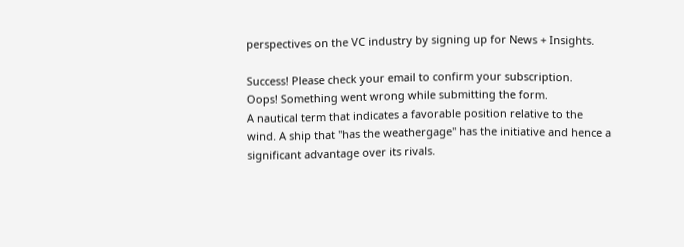perspectives on the VC industry by signing up for News + Insights.

Success! Please check your email to confirm your subscription.
Oops! Something went wrong while submitting the form.
A nautical term that indicates a favorable position relative to the wind. A ship that "has the weathergage" has the initiative and hence a significant advantage over its rivals.